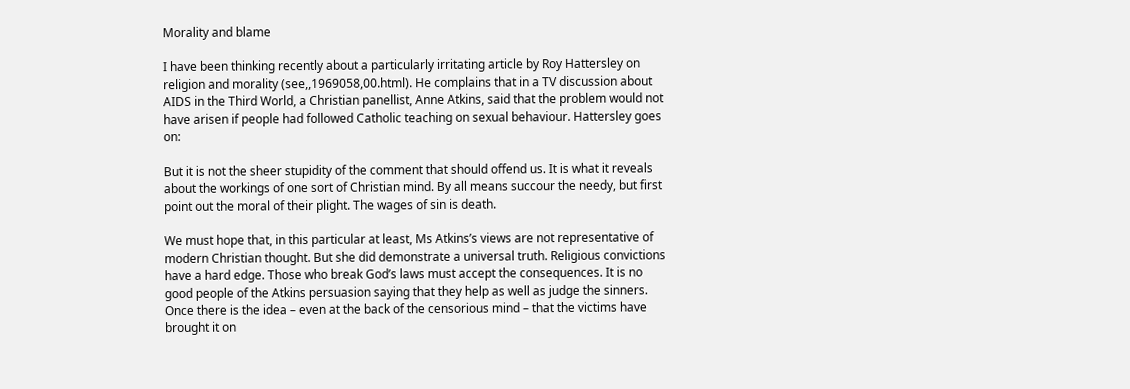Morality and blame

I have been thinking recently about a particularly irritating article by Roy Hattersley on religion and morality (see,,1969058,00.html). He complains that in a TV discussion about AIDS in the Third World, a Christian panellist, Anne Atkins, said that the problem would not have arisen if people had followed Catholic teaching on sexual behaviour. Hattersley goes on:

But it is not the sheer stupidity of the comment that should offend us. It is what it reveals about the workings of one sort of Christian mind. By all means succour the needy, but first point out the moral of their plight. The wages of sin is death.

We must hope that, in this particular at least, Ms Atkins’s views are not representative of modern Christian thought. But she did demonstrate a universal truth. Religious convictions have a hard edge. Those who break God’s laws must accept the consequences. It is no good people of the Atkins persuasion saying that they help as well as judge the sinners. Once there is the idea – even at the back of the censorious mind – that the victims have brought it on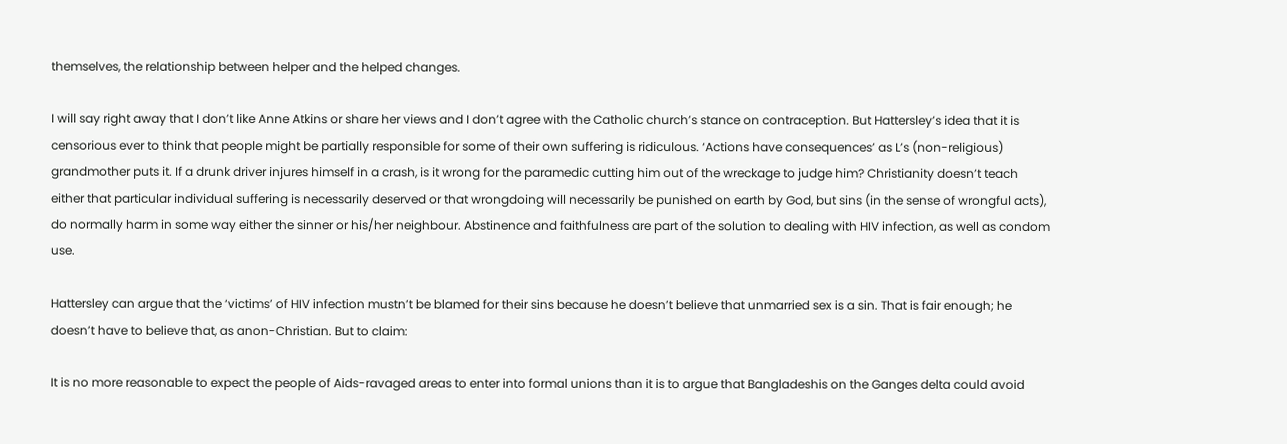themselves, the relationship between helper and the helped changes.

I will say right away that I don’t like Anne Atkins or share her views and I don’t agree with the Catholic church’s stance on contraception. But Hattersley’s idea that it is censorious ever to think that people might be partially responsible for some of their own suffering is ridiculous. ‘Actions have consequences’ as L’s (non-religious) grandmother puts it. If a drunk driver injures himself in a crash, is it wrong for the paramedic cutting him out of the wreckage to judge him? Christianity doesn’t teach either that particular individual suffering is necessarily deserved or that wrongdoing will necessarily be punished on earth by God, but sins (in the sense of wrongful acts), do normally harm in some way either the sinner or his/her neighbour. Abstinence and faithfulness are part of the solution to dealing with HIV infection, as well as condom use.

Hattersley can argue that the ‘victims’ of HIV infection mustn’t be blamed for their sins because he doesn’t believe that unmarried sex is a sin. That is fair enough; he doesn’t have to believe that, as anon-Christian. But to claim:

It is no more reasonable to expect the people of Aids-ravaged areas to enter into formal unions than it is to argue that Bangladeshis on the Ganges delta could avoid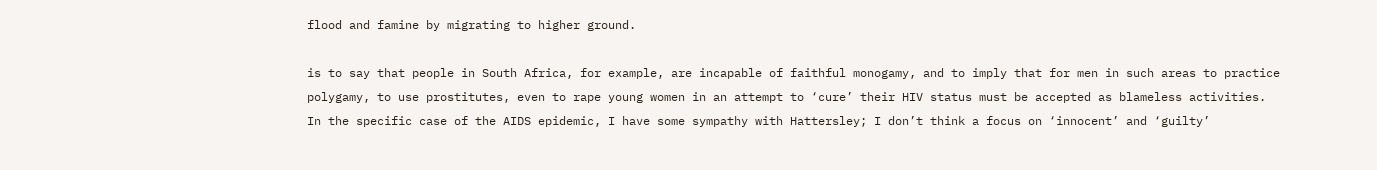flood and famine by migrating to higher ground.

is to say that people in South Africa, for example, are incapable of faithful monogamy, and to imply that for men in such areas to practice polygamy, to use prostitutes, even to rape young women in an attempt to ‘cure’ their HIV status must be accepted as blameless activities. In the specific case of the AIDS epidemic, I have some sympathy with Hattersley; I don’t think a focus on ‘innocent’ and ‘guilty’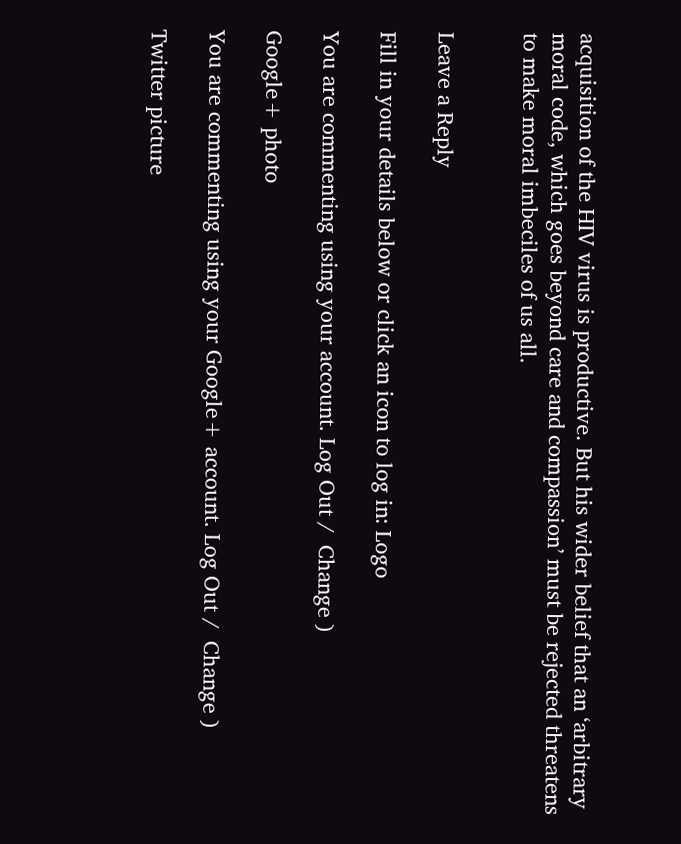acquisition of the HIV virus is productive. But his wider belief that an ‘arbitrary moral code, which goes beyond care and compassion’ must be rejected threatens to make moral imbeciles of us all.


Leave a Reply

Fill in your details below or click an icon to log in: Logo

You are commenting using your account. Log Out /  Change )

Google+ photo

You are commenting using your Google+ account. Log Out /  Change )

Twitter picture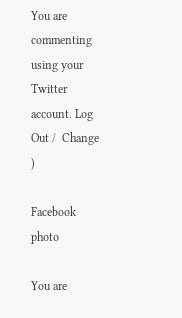You are commenting using your Twitter account. Log Out /  Change )

Facebook photo

You are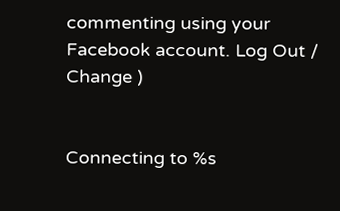commenting using your Facebook account. Log Out /  Change )


Connecting to %s